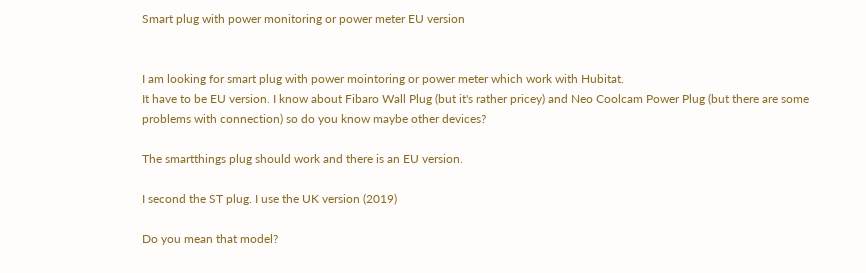Smart plug with power monitoring or power meter EU version


I am looking for smart plug with power mointoring or power meter which work with Hubitat.
It have to be EU version. I know about Fibaro Wall Plug (but it's rather pricey) and Neo Coolcam Power Plug (but there are some problems with connection) so do you know maybe other devices?

The smartthings plug should work and there is an EU version.

I second the ST plug. I use the UK version (2019)

Do you mean that model?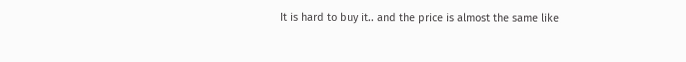It is hard to buy it.. and the price is almost the same like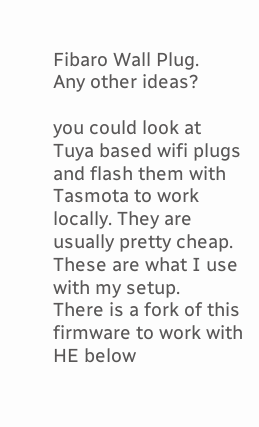Fibaro Wall Plug.
Any other ideas?

you could look at Tuya based wifi plugs and flash them with Tasmota to work locally. They are usually pretty cheap. These are what I use with my setup.
There is a fork of this firmware to work with HE below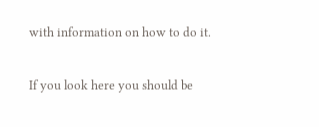with information on how to do it.

If you look here you should be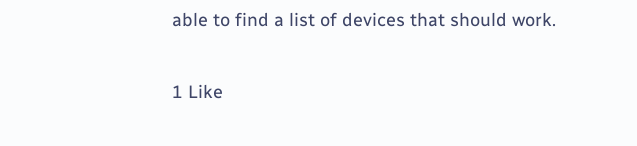able to find a list of devices that should work.

1 Like